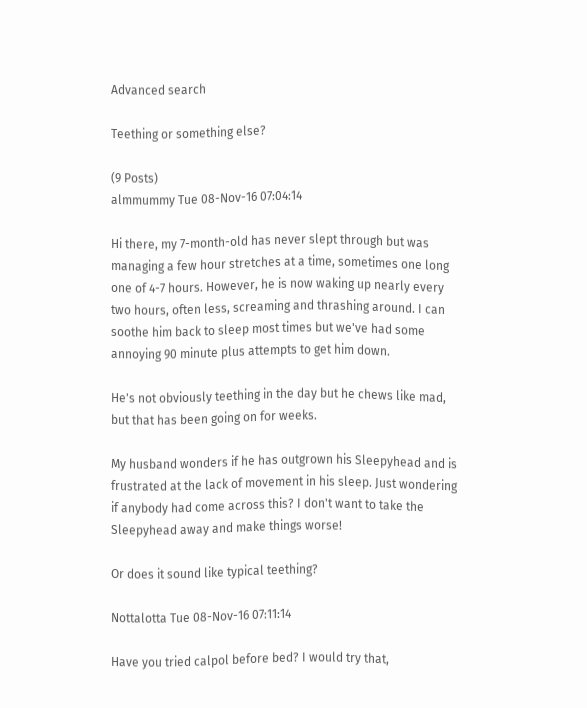Advanced search

Teething or something else?

(9 Posts)
almmummy Tue 08-Nov-16 07:04:14

Hi there, my 7-month-old has never slept through but was managing a few hour stretches at a time, sometimes one long one of 4-7 hours. However, he is now waking up nearly every two hours, often less, screaming and thrashing around. I can soothe him back to sleep most times but we've had some annoying 90 minute plus attempts to get him down.

He's not obviously teething in the day but he chews like mad, but that has been going on for weeks.

My husband wonders if he has outgrown his Sleepyhead and is frustrated at the lack of movement in his sleep. Just wondering if anybody had come across this? I don't want to take the Sleepyhead away and make things worse!

Or does it sound like typical teething?

Nottalotta Tue 08-Nov-16 07:11:14

Have you tried calpol before bed? I would try that,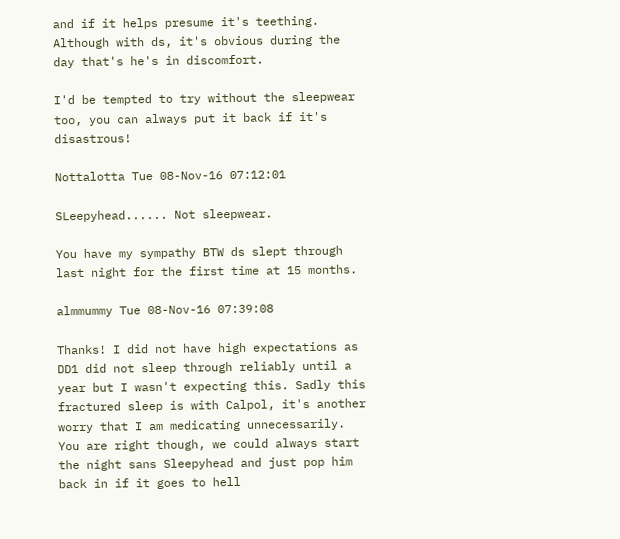and if it helps presume it's teething. Although with ds, it's obvious during the day that's he's in discomfort.

I'd be tempted to try without the sleepwear too, you can always put it back if it's disastrous!

Nottalotta Tue 08-Nov-16 07:12:01

SLeepyhead...... Not sleepwear.

You have my sympathy BTW ds slept through last night for the first time at 15 months.

almmummy Tue 08-Nov-16 07:39:08

Thanks! I did not have high expectations as DD1 did not sleep through reliably until a year but I wasn't expecting this. Sadly this fractured sleep is with Calpol, it's another worry that I am medicating unnecessarily. You are right though, we could always start the night sans Sleepyhead and just pop him back in if it goes to hell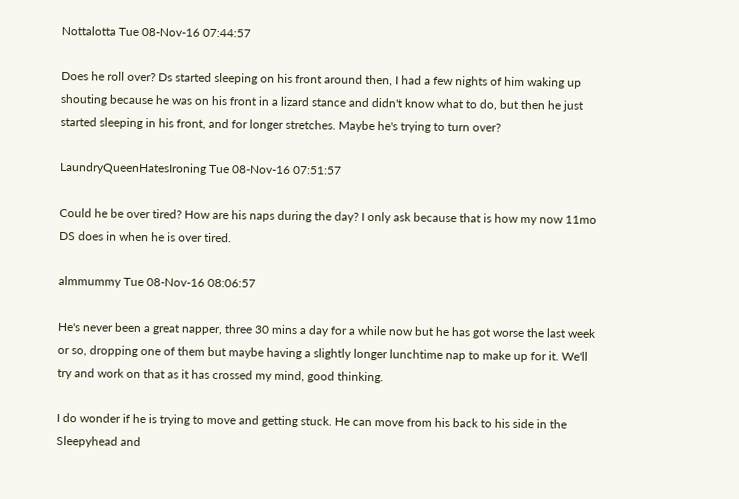Nottalotta Tue 08-Nov-16 07:44:57

Does he roll over? Ds started sleeping on his front around then, I had a few nights of him waking up shouting because he was on his front in a lizard stance and didn't know what to do, but then he just started sleeping in his front, and for longer stretches. Maybe he's trying to turn over?

LaundryQueenHatesIroning Tue 08-Nov-16 07:51:57

Could he be over tired? How are his naps during the day? I only ask because that is how my now 11mo DS does in when he is over tired.

almmummy Tue 08-Nov-16 08:06:57

He's never been a great napper, three 30 mins a day for a while now but he has got worse the last week or so, dropping one of them but maybe having a slightly longer lunchtime nap to make up for it. We'll try and work on that as it has crossed my mind, good thinking.

I do wonder if he is trying to move and getting stuck. He can move from his back to his side in the Sleepyhead and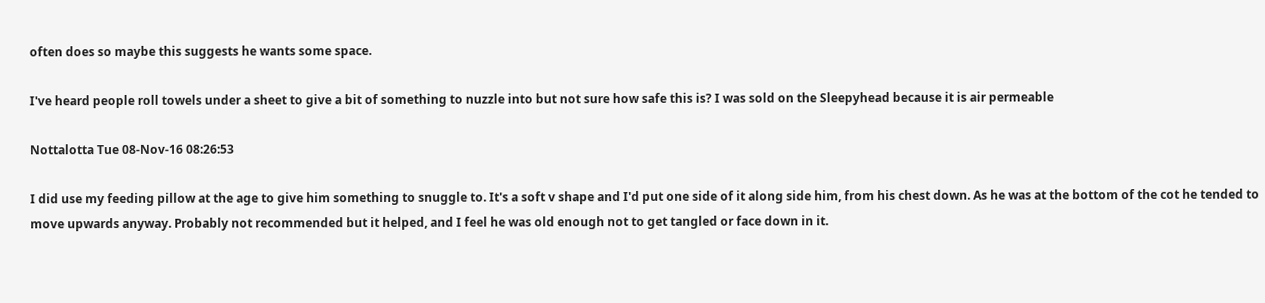often does so maybe this suggests he wants some space.

I've heard people roll towels under a sheet to give a bit of something to nuzzle into but not sure how safe this is? I was sold on the Sleepyhead because it is air permeable

Nottalotta Tue 08-Nov-16 08:26:53

I did use my feeding pillow at the age to give him something to snuggle to. It's a soft v shape and I'd put one side of it along side him, from his chest down. As he was at the bottom of the cot he tended to move upwards anyway. Probably not recommended but it helped, and I feel he was old enough not to get tangled or face down in it.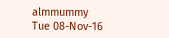almmummy Tue 08-Nov-16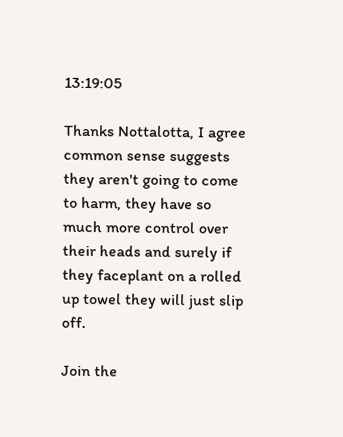13:19:05

Thanks Nottalotta, I agree common sense suggests they aren't going to come to harm, they have so much more control over their heads and surely if they faceplant on a rolled up towel they will just slip off.

Join the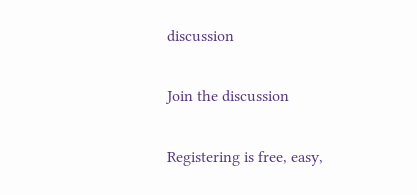discussion

Join the discussion

Registering is free, easy,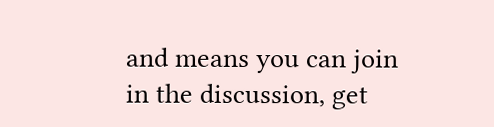and means you can join in the discussion, get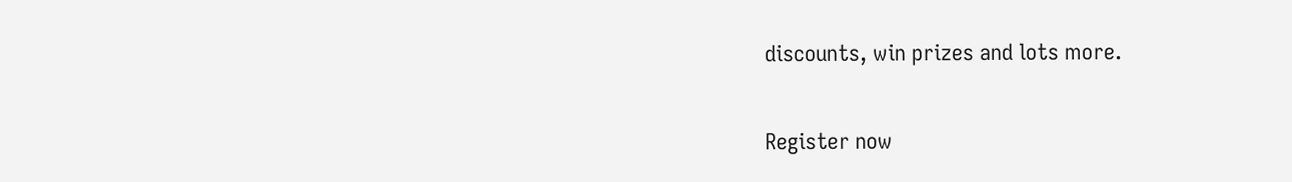discounts, win prizes and lots more.

Register now